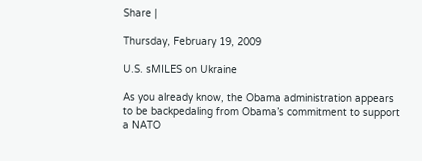Share |

Thursday, February 19, 2009

U.S. sMILES on Ukraine

As you already know, the Obama administration appears to be backpedaling from Obama’s commitment to support a NATO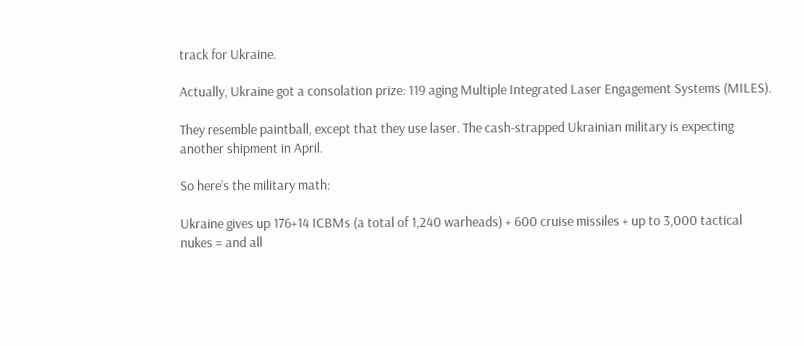track for Ukraine.

Actually, Ukraine got a consolation prize: 119 aging Multiple Integrated Laser Engagement Systems (MILES).

They resemble paintball, except that they use laser. The cash-strapped Ukrainian military is expecting another shipment in April.

So here’s the military math:

Ukraine gives up 176+14 ICBMs (a total of 1,240 warheads) + 600 cruise missiles + up to 3,000 tactical nukes = and all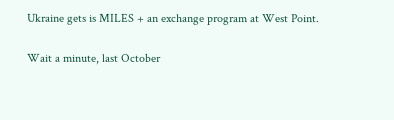Ukraine gets is MILES + an exchange program at West Point.

Wait a minute, last October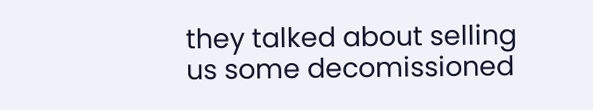they talked about selling us some decomissioned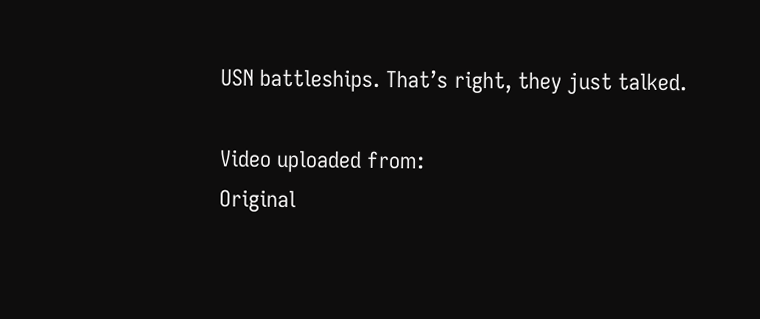USN battleships. That’s right, they just talked.

Video uploaded from:
Original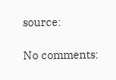source:

No comments: